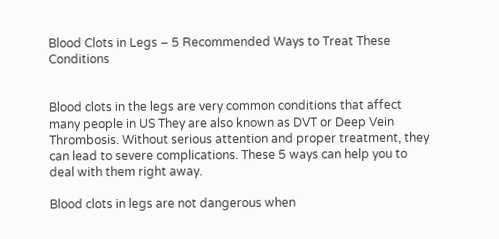Blood Clots in Legs – 5 Recommended Ways to Treat These Conditions


Blood clots in the legs are very common conditions that affect many people in US They are also known as DVT or Deep Vein Thrombosis. Without serious attention and proper treatment, they can lead to severe complications. These 5 ways can help you to deal with them right away.

Blood clots in legs are not dangerous when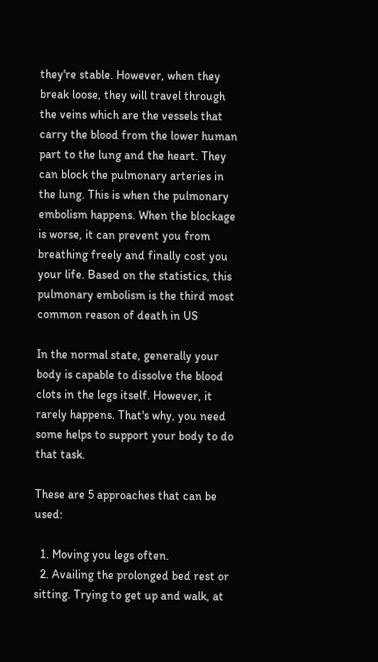they're stable. However, when they break loose, they will travel through the veins which are the vessels that carry the blood from the lower human part to the lung and the heart. They can block the pulmonary arteries in the lung. This is when the pulmonary embolism happens. When the blockage is worse, it can prevent you from breathing freely and finally cost you your life. Based on the statistics, this pulmonary embolism is the third most common reason of death in US

In the normal state, generally your body is capable to dissolve the blood clots in the legs itself. However, it rarely happens. That's why, you need some helps to support your body to do that task.

These are 5 approaches that can be used:

  1. Moving you legs often.
  2. Availing the prolonged bed rest or sitting. Trying to get up and walk, at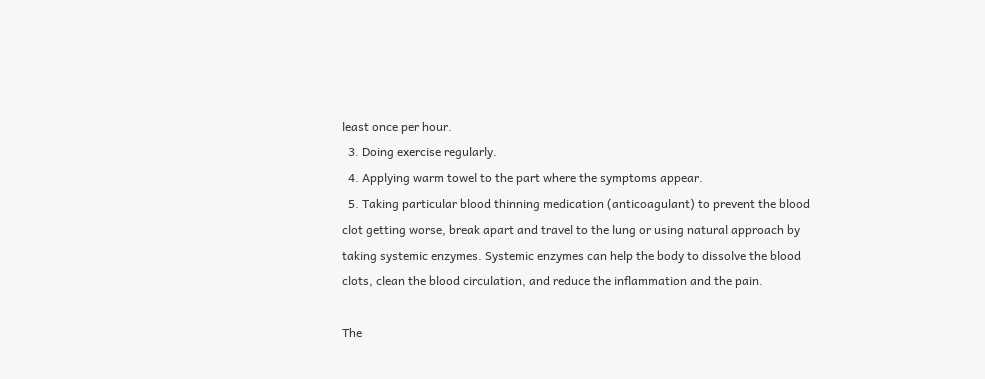least once per hour.
  3. Doing exercise regularly.
  4. Applying warm towel to the part where the symptoms appear.
  5. Taking particular blood thinning medication (anticoagulant) to prevent the blood clot getting worse, break apart and travel to the lung or using natural approach by taking systemic enzymes. Systemic enzymes can help the body to dissolve the blood clots, clean the blood circulation, and reduce the inflammation and the pain.

The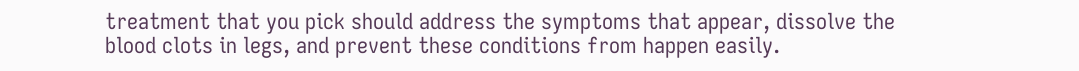treatment that you pick should address the symptoms that appear, dissolve the blood clots in legs, and prevent these conditions from happen easily.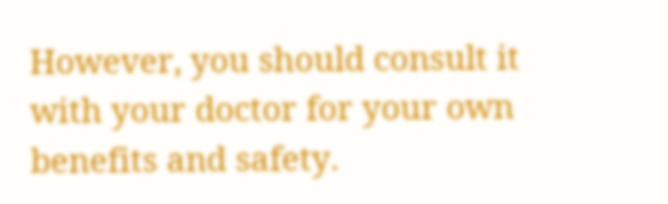However, you should consult it with your doctor for your own benefits and safety.